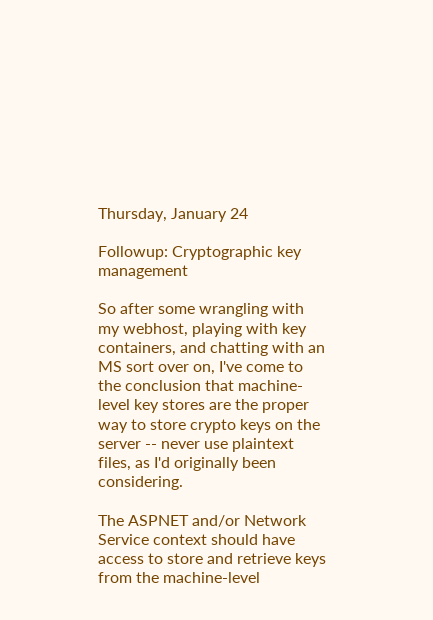Thursday, January 24

Followup: Cryptographic key management

So after some wrangling with my webhost, playing with key containers, and chatting with an MS sort over on, I've come to the conclusion that machine-level key stores are the proper way to store crypto keys on the server -- never use plaintext files, as I'd originally been considering.

The ASPNET and/or Network Service context should have access to store and retrieve keys from the machine-level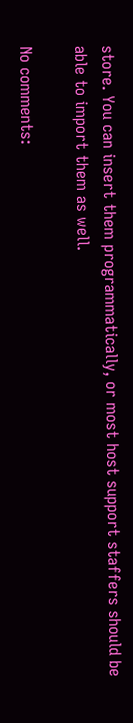store. You can insert them programmatically, or most host support staffers should be able to import them as well.

No comments: